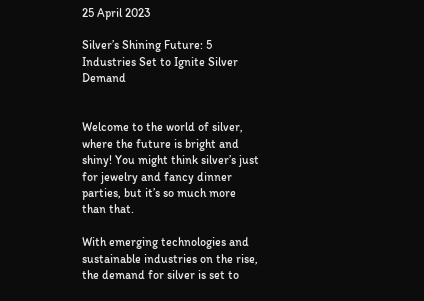25 April 2023

Silver’s Shining Future: 5 Industries Set to Ignite Silver Demand


Welcome to the world of silver, where the future is bright and shiny! You might think silver’s just for jewelry and fancy dinner parties, but it’s so much more than that.

With emerging technologies and sustainable industries on the rise, the demand for silver is set to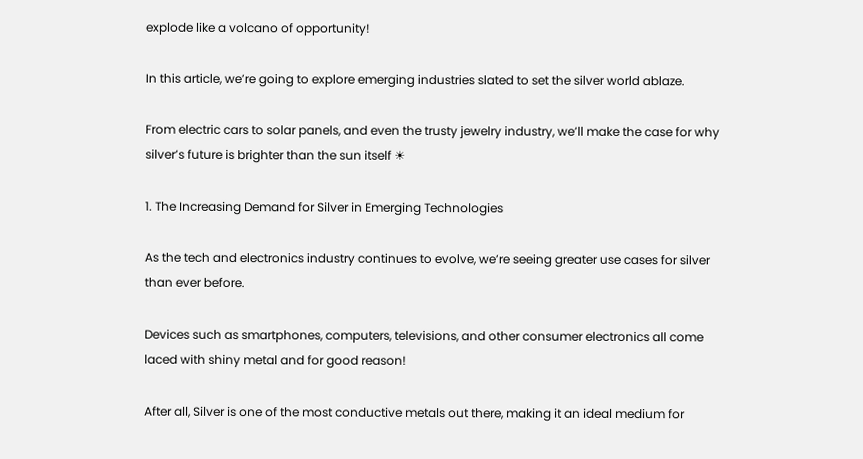explode like a volcano of opportunity!

In this article, we’re going to explore emerging industries slated to set the silver world ablaze.

From electric cars to solar panels, and even the trusty jewelry industry, we’ll make the case for why silver’s future is brighter than the sun itself ☀

1. The Increasing Demand for Silver in Emerging Technologies

As the tech and electronics industry continues to evolve, we’re seeing greater use cases for silver than ever before.

Devices such as smartphones, computers, televisions, and other consumer electronics all come laced with shiny metal and for good reason!

After all, Silver is one of the most conductive metals out there, making it an ideal medium for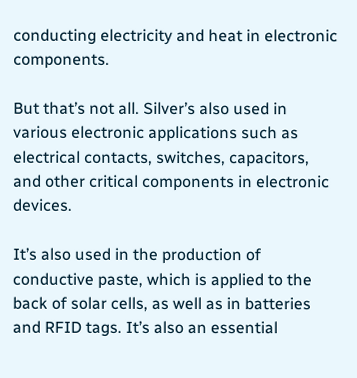conducting electricity and heat in electronic components.

But that’s not all. Silver’s also used in various electronic applications such as electrical contacts, switches, capacitors, and other critical components in electronic devices.

It’s also used in the production of conductive paste, which is applied to the back of solar cells, as well as in batteries and RFID tags. It’s also an essential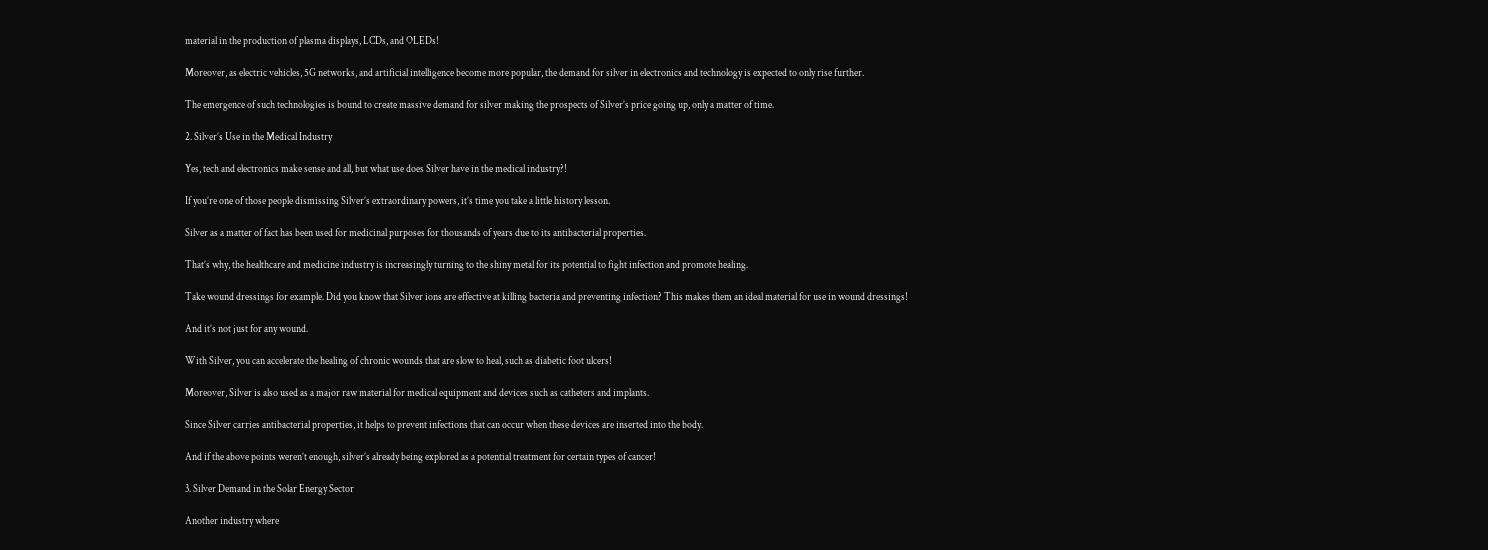material in the production of plasma displays, LCDs, and OLEDs!

Moreover, as electric vehicles, 5G networks, and artificial intelligence become more popular, the demand for silver in electronics and technology is expected to only rise further.

The emergence of such technologies is bound to create massive demand for silver making the prospects of Silver’s price going up, only a matter of time.

2. Silver’s Use in the Medical Industry

Yes, tech and electronics make sense and all, but what use does Silver have in the medical industry?!

If you’re one of those people dismissing Silver’s extraordinary powers, it’s time you take a little history lesson.

Silver as a matter of fact has been used for medicinal purposes for thousands of years due to its antibacterial properties.

That’s why, the healthcare and medicine industry is increasingly turning to the shiny metal for its potential to fight infection and promote healing.

Take wound dressings for example. Did you know that Silver ions are effective at killing bacteria and preventing infection? This makes them an ideal material for use in wound dressings!

And it’s not just for any wound.

With Silver, you can accelerate the healing of chronic wounds that are slow to heal, such as diabetic foot ulcers!

Moreover, Silver is also used as a major raw material for medical equipment and devices such as catheters and implants.

Since Silver carries antibacterial properties, it helps to prevent infections that can occur when these devices are inserted into the body.

And if the above points weren’t enough, silver’s already being explored as a potential treatment for certain types of cancer!

3. Silver Demand in the Solar Energy Sector

Another industry where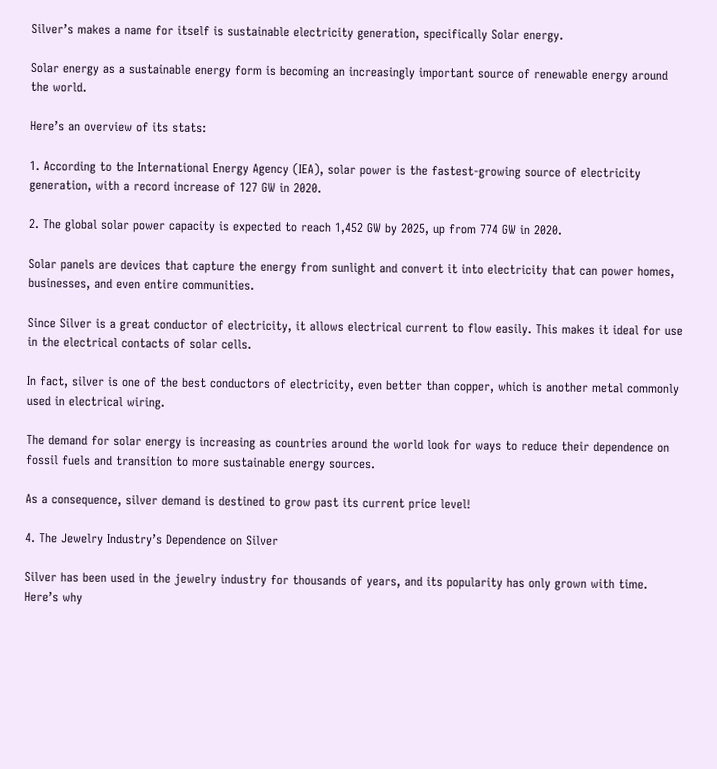Silver’s makes a name for itself is sustainable electricity generation, specifically Solar energy.

Solar energy as a sustainable energy form is becoming an increasingly important source of renewable energy around the world.

Here’s an overview of its stats:

1. According to the International Energy Agency (IEA), solar power is the fastest-growing source of electricity generation, with a record increase of 127 GW in 2020.

2. The global solar power capacity is expected to reach 1,452 GW by 2025, up from 774 GW in 2020.

Solar panels are devices that capture the energy from sunlight and convert it into electricity that can power homes, businesses, and even entire communities.

Since Silver is a great conductor of electricity, it allows electrical current to flow easily. This makes it ideal for use in the electrical contacts of solar cells.

In fact, silver is one of the best conductors of electricity, even better than copper, which is another metal commonly used in electrical wiring.

The demand for solar energy is increasing as countries around the world look for ways to reduce their dependence on fossil fuels and transition to more sustainable energy sources.

As a consequence, silver demand is destined to grow past its current price level!

4. The Jewelry Industry’s Dependence on Silver

Silver has been used in the jewelry industry for thousands of years, and its popularity has only grown with time. Here’s why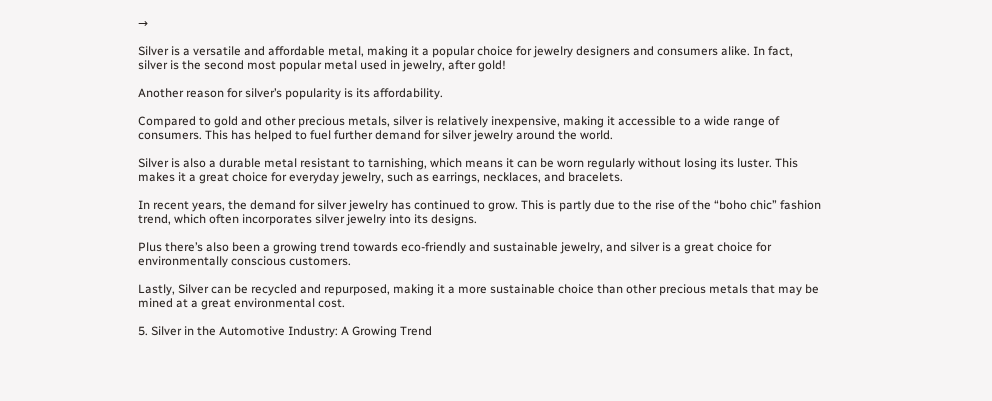→

Silver is a versatile and affordable metal, making it a popular choice for jewelry designers and consumers alike. In fact, silver is the second most popular metal used in jewelry, after gold!

Another reason for silver’s popularity is its affordability.

Compared to gold and other precious metals, silver is relatively inexpensive, making it accessible to a wide range of consumers. This has helped to fuel further demand for silver jewelry around the world.

Silver is also a durable metal resistant to tarnishing, which means it can be worn regularly without losing its luster. This makes it a great choice for everyday jewelry, such as earrings, necklaces, and bracelets.

In recent years, the demand for silver jewelry has continued to grow. This is partly due to the rise of the “boho chic” fashion trend, which often incorporates silver jewelry into its designs.

Plus there’s also been a growing trend towards eco-friendly and sustainable jewelry, and silver is a great choice for environmentally conscious customers.

Lastly, Silver can be recycled and repurposed, making it a more sustainable choice than other precious metals that may be mined at a great environmental cost.

5. Silver in the Automotive Industry: A Growing Trend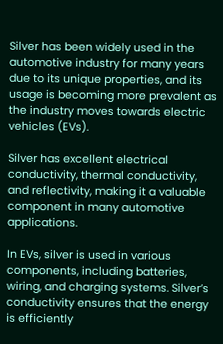Silver has been widely used in the automotive industry for many years due to its unique properties, and its usage is becoming more prevalent as the industry moves towards electric vehicles (EVs).

Silver has excellent electrical conductivity, thermal conductivity, and reflectivity, making it a valuable component in many automotive applications.

In EVs, silver is used in various components, including batteries, wiring, and charging systems. Silver’s conductivity ensures that the energy is efficiently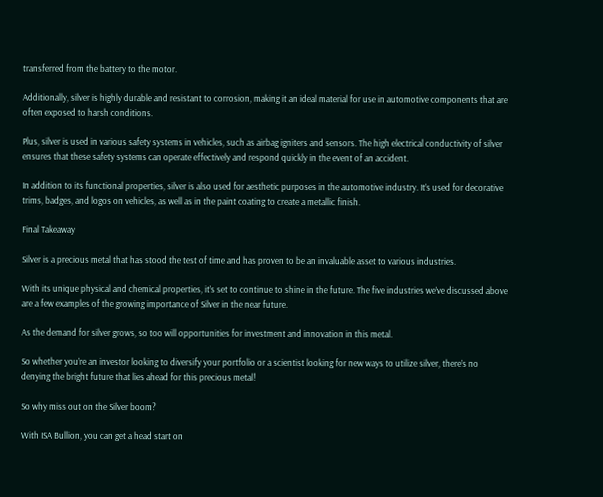transferred from the battery to the motor.

Additionally, silver is highly durable and resistant to corrosion, making it an ideal material for use in automotive components that are often exposed to harsh conditions.

Plus, silver is used in various safety systems in vehicles, such as airbag igniters and sensors. The high electrical conductivity of silver ensures that these safety systems can operate effectively and respond quickly in the event of an accident.

In addition to its functional properties, silver is also used for aesthetic purposes in the automotive industry. It’s used for decorative trims, badges, and logos on vehicles, as well as in the paint coating to create a metallic finish.

Final Takeaway

Silver is a precious metal that has stood the test of time and has proven to be an invaluable asset to various industries.

With its unique physical and chemical properties, it’s set to continue to shine in the future. The five industries we’ve discussed above are a few examples of the growing importance of Silver in the near future.

As the demand for silver grows, so too will opportunities for investment and innovation in this metal.

So whether you’re an investor looking to diversify your portfolio or a scientist looking for new ways to utilize silver, there’s no denying the bright future that lies ahead for this precious metal!

So why miss out on the Silver boom?

With ISA Bullion, you can get a head start on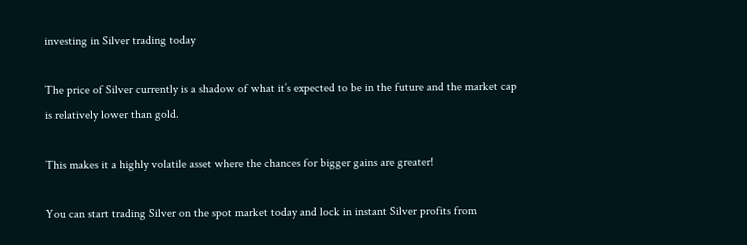investing in Silver trading today

The price of Silver currently is a shadow of what it’s expected to be in the future and the market cap is relatively lower than gold.

This makes it a highly volatile asset where the chances for bigger gains are greater!

You can start trading Silver on the spot market today and lock in instant Silver profits from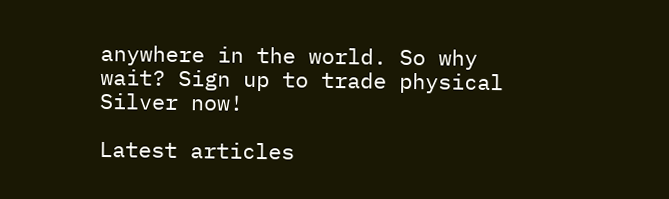anywhere in the world. So why wait? Sign up to trade physical Silver now!

Latest articles